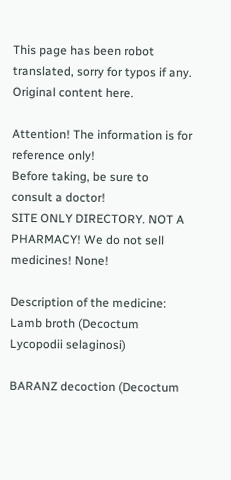This page has been robot translated, sorry for typos if any. Original content here.

Attention! The information is for reference only!
Before taking, be sure to consult a doctor!
SITE ONLY DIRECTORY. NOT A PHARMACY! We do not sell medicines! None!

Description of the medicine: Lamb broth (Decoctum Lycopodii selaginosi)

BARANZ decoction (Decoctum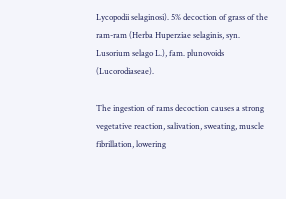Lycopodii selaginosi). 5% decoction of grass of the ram-ram (Herba Huperziae selaginis, syn. Lusorium selago L.), fam. plunovoids (Lucorodiaseae).

The ingestion of rams decoction causes a strong vegetative reaction, salivation, sweating, muscle fibrillation, lowering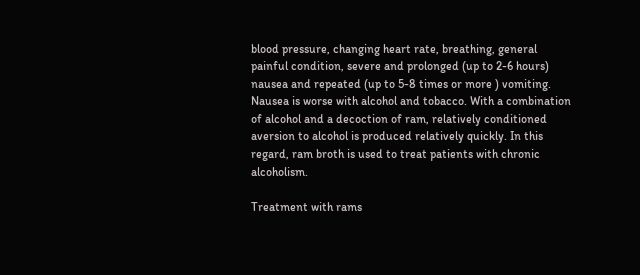blood pressure, changing heart rate, breathing, general painful condition, severe and prolonged (up to 2-6 hours) nausea and repeated (up to 5-8 times or more ) vomiting. Nausea is worse with alcohol and tobacco. With a combination of alcohol and a decoction of ram, relatively conditioned aversion to alcohol is produced relatively quickly. In this regard, ram broth is used to treat patients with chronic alcoholism.

Treatment with rams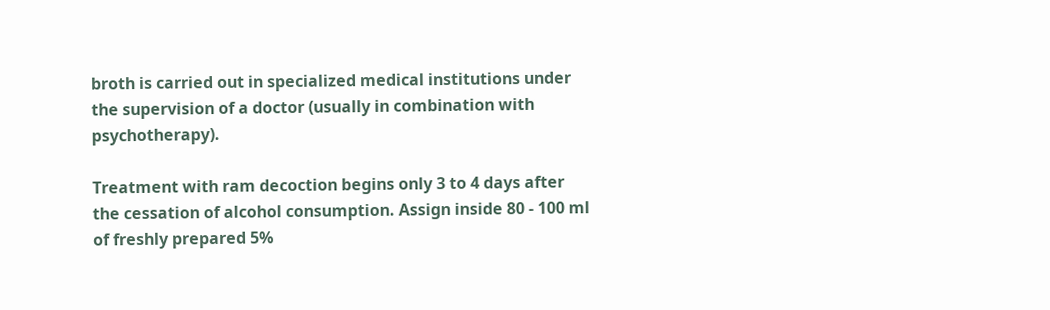broth is carried out in specialized medical institutions under the supervision of a doctor (usually in combination with psychotherapy).

Treatment with ram decoction begins only 3 to 4 days after the cessation of alcohol consumption. Assign inside 80 - 100 ml of freshly prepared 5%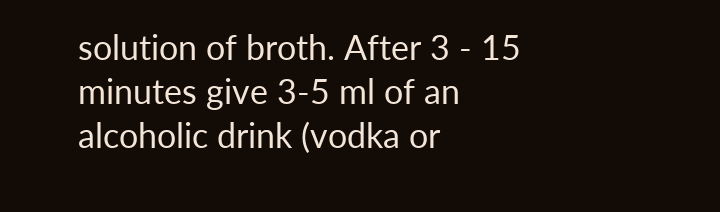solution of broth. After 3 - 15 minutes give 3-5 ml of an alcoholic drink (vodka or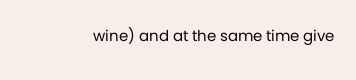wine) and at the same time give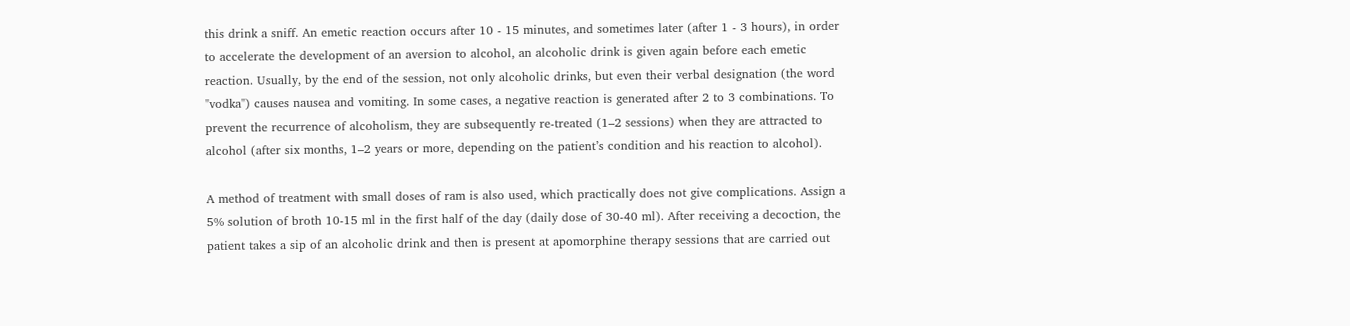this drink a sniff. An emetic reaction occurs after 10 - 15 minutes, and sometimes later (after 1 - 3 hours), in order to accelerate the development of an aversion to alcohol, an alcoholic drink is given again before each emetic reaction. Usually, by the end of the session, not only alcoholic drinks, but even their verbal designation (the word "vodka") causes nausea and vomiting. In some cases, a negative reaction is generated after 2 to 3 combinations. To prevent the recurrence of alcoholism, they are subsequently re-treated (1–2 sessions) when they are attracted to alcohol (after six months, 1–2 years or more, depending on the patient’s condition and his reaction to alcohol).

A method of treatment with small doses of ram is also used, which practically does not give complications. Assign a 5% solution of broth 10-15 ml in the first half of the day (daily dose of 30-40 ml). After receiving a decoction, the patient takes a sip of an alcoholic drink and then is present at apomorphine therapy sessions that are carried out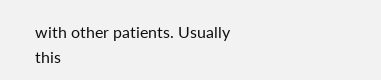with other patients. Usually this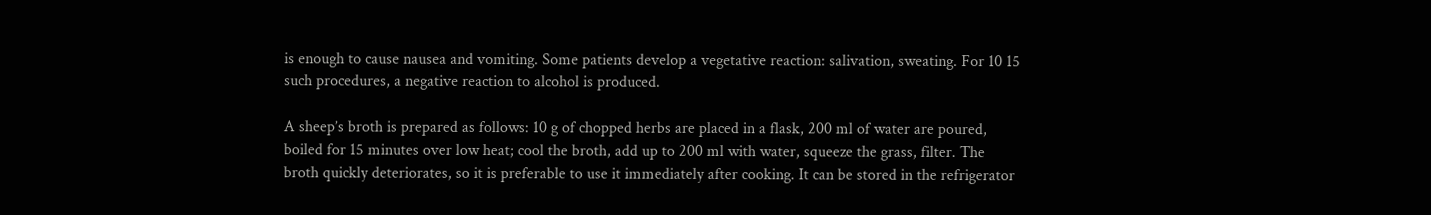is enough to cause nausea and vomiting. Some patients develop a vegetative reaction: salivation, sweating. For 10 15 such procedures, a negative reaction to alcohol is produced.

A sheep’s broth is prepared as follows: 10 g of chopped herbs are placed in a flask, 200 ml of water are poured, boiled for 15 minutes over low heat; cool the broth, add up to 200 ml with water, squeeze the grass, filter. The broth quickly deteriorates, so it is preferable to use it immediately after cooking. It can be stored in the refrigerator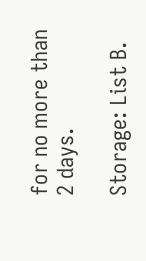for no more than 2 days.

Storage: List B.